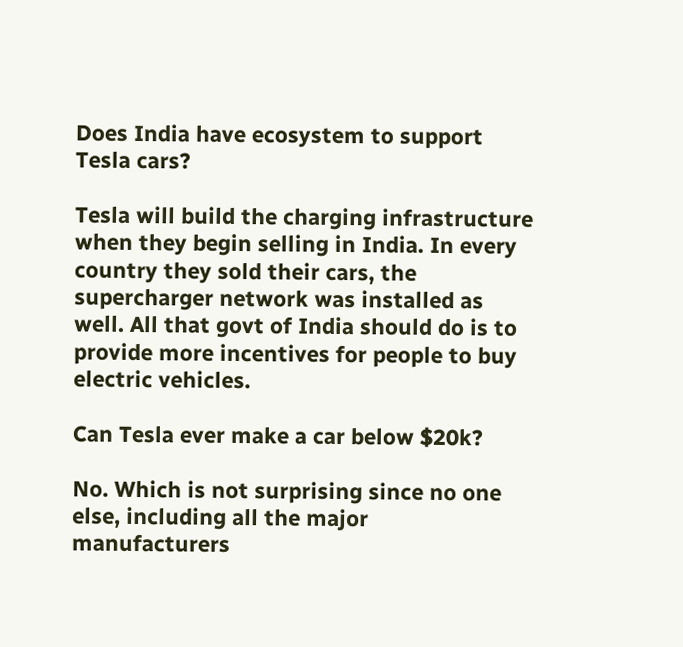Does India have ecosystem to support Tesla cars?

Tesla will build the charging infrastructure when they begin selling in India. In every country they sold their cars, the supercharger network was installed as well. All that govt of India should do is to provide more incentives for people to buy electric vehicles.

Can Tesla ever make a car below $20k?

No. Which is not surprising since no one else, including all the major manufacturers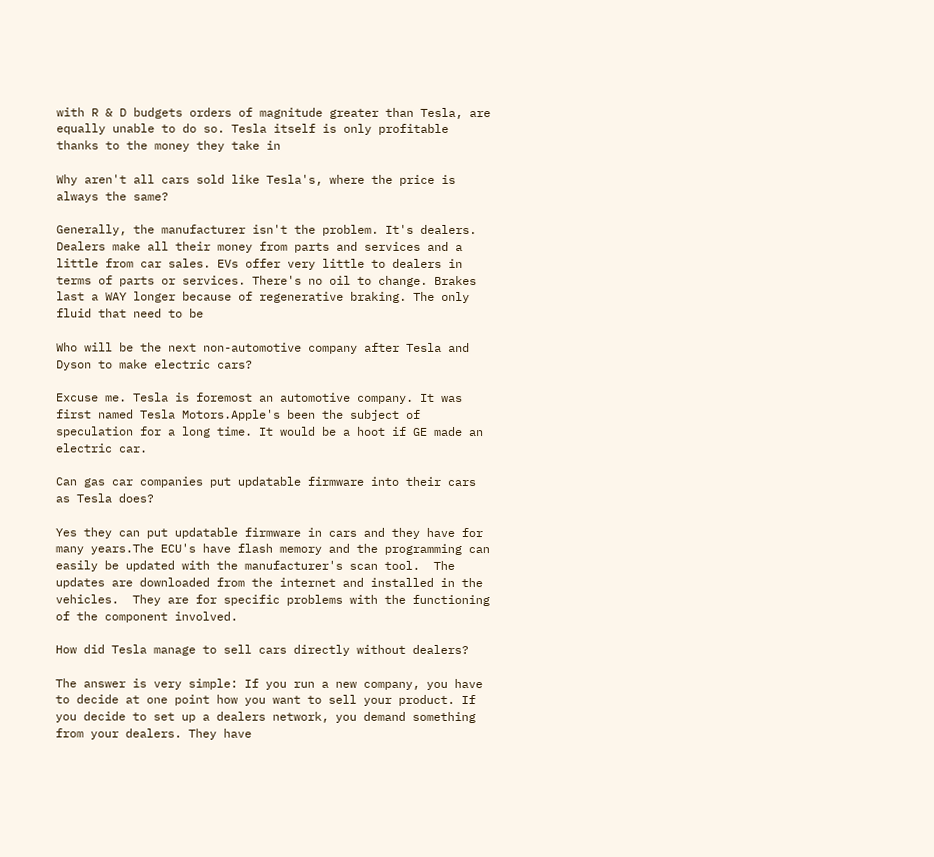with R & D budgets orders of magnitude greater than Tesla, are equally unable to do so. Tesla itself is only profitable thanks to the money they take in

Why aren't all cars sold like Tesla's, where the price is always the same?

Generally, the manufacturer isn't the problem. It's dealers. Dealers make all their money from parts and services and a little from car sales. EVs offer very little to dealers in terms of parts or services. There's no oil to change. Brakes last a WAY longer because of regenerative braking. The only fluid that need to be

Who will be the next non-automotive company after Tesla and Dyson to make electric cars?

Excuse me. Tesla is foremost an automotive company. It was first named Tesla Motors.Apple's been the subject of speculation for a long time. It would be a hoot if GE made an electric car.

Can gas car companies put updatable firmware into their cars as Tesla does?

Yes they can put updatable firmware in cars and they have for many years.The ECU's have flash memory and the programming can easily be updated with the manufacturer's scan tool.  The updates are downloaded from the internet and installed in the vehicles.  They are for specific problems with the functioning of the component involved.

How did Tesla manage to sell cars directly without dealers?

The answer is very simple: If you run a new company, you have to decide at one point how you want to sell your product. If you decide to set up a dealers network, you demand something from your dealers. They have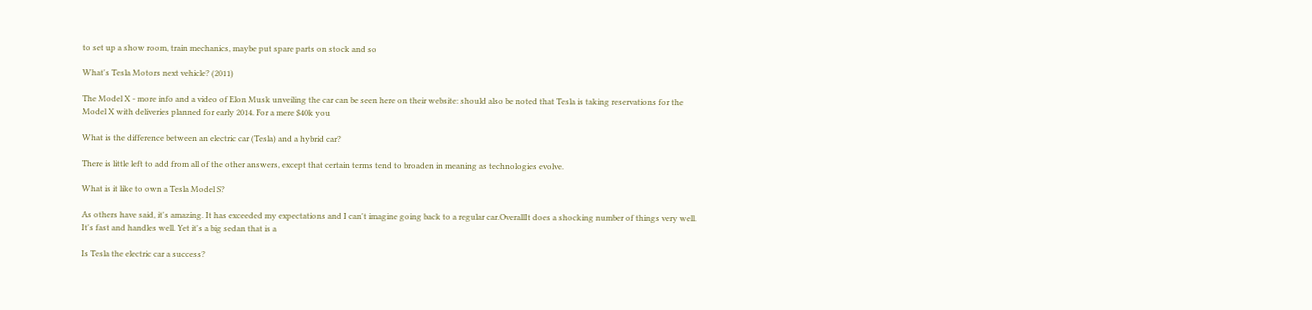to set up a show room, train mechanics, maybe put spare parts on stock and so

What's Tesla Motors next vehicle? (2011)

The Model X - more info and a video of Elon Musk unveiling the car can be seen here on their website: should also be noted that Tesla is taking reservations for the Model X with deliveries planned for early 2014. For a mere $40k you

What is the difference between an electric car (Tesla) and a hybrid car?

There is little left to add from all of the other answers, except that certain terms tend to broaden in meaning as technologies evolve.

What is it like to own a Tesla Model S?

As others have said, it's amazing. It has exceeded my expectations and I can't imagine going back to a regular car.OverallIt does a shocking number of things very well. It's fast and handles well. Yet it's a big sedan that is a

Is Tesla the electric car a success?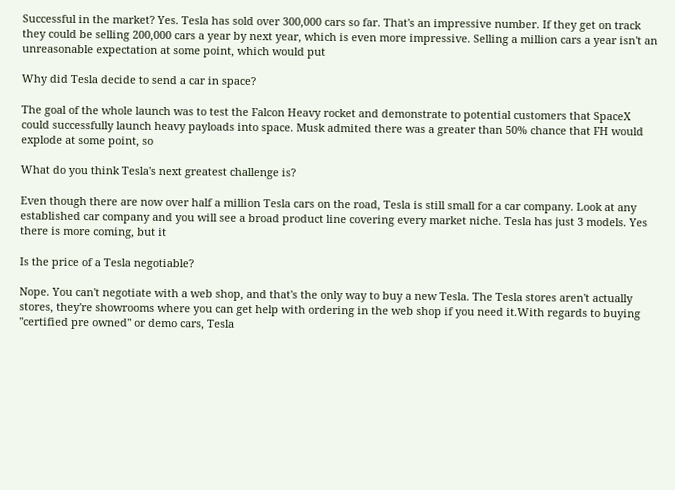Successful in the market? Yes. Tesla has sold over 300,000 cars so far. That's an impressive number. If they get on track they could be selling 200,000 cars a year by next year, which is even more impressive. Selling a million cars a year isn't an unreasonable expectation at some point, which would put

Why did Tesla decide to send a car in space?

The goal of the whole launch was to test the Falcon Heavy rocket and demonstrate to potential customers that SpaceX could successfully launch heavy payloads into space. Musk admited there was a greater than 50% chance that FH would explode at some point, so

What do you think Tesla's next greatest challenge is?

Even though there are now over half a million Tesla cars on the road, Tesla is still small for a car company. Look at any established car company and you will see a broad product line covering every market niche. Tesla has just 3 models. Yes there is more coming, but it

Is the price of a Tesla negotiable?

Nope. You can't negotiate with a web shop, and that's the only way to buy a new Tesla. The Tesla stores aren't actually stores, they're showrooms where you can get help with ordering in the web shop if you need it.With regards to buying "certified pre owned" or demo cars, Tesla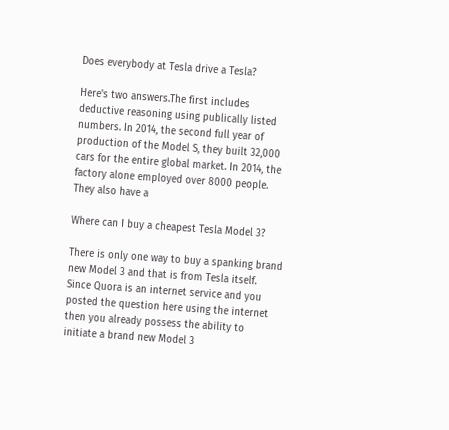Does everybody at Tesla drive a Tesla?

Here's two answers.The first includes deductive reasoning using publically listed numbers. In 2014, the second full year of production of the Model S, they built 32,000 cars for the entire global market. In 2014, the factory alone employed over 8000 people. They also have a

Where can I buy a cheapest Tesla Model 3?

There is only one way to buy a spanking brand new Model 3 and that is from Tesla itself. Since Quora is an internet service and you posted the question here using the internet then you already possess the ability to initiate a brand new Model 3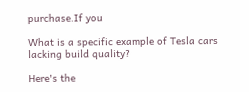purchase.If you

What is a specific example of Tesla cars lacking build quality?

Here's the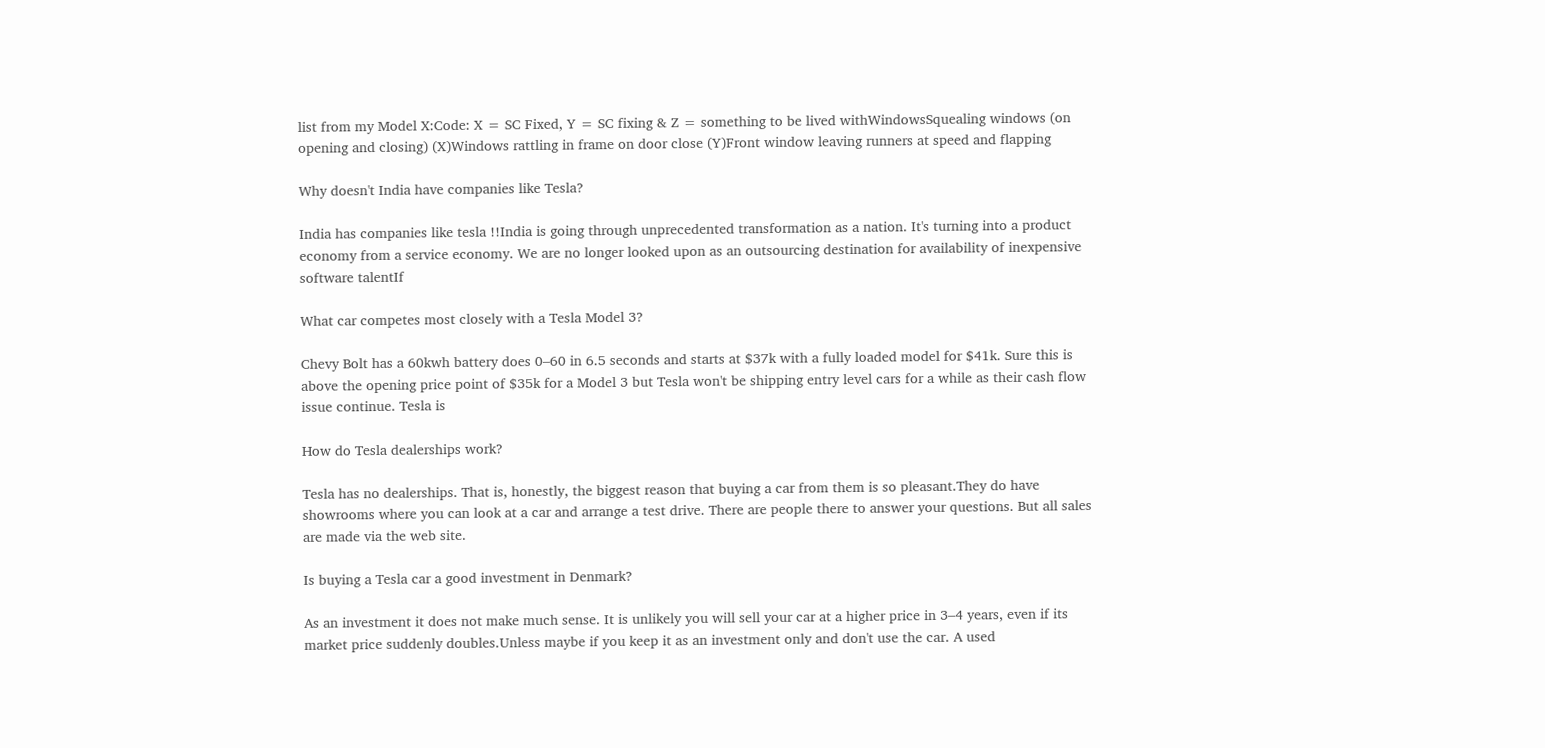list from my Model X:Code: X = SC Fixed, Y = SC fixing & Z = something to be lived withWindowsSquealing windows (on opening and closing) (X)Windows rattling in frame on door close (Y)Front window leaving runners at speed and flapping

Why doesn't India have companies like Tesla?

India has companies like tesla !!India is going through unprecedented transformation as a nation. It's turning into a product economy from a service economy. We are no longer looked upon as an outsourcing destination for availability of inexpensive software talentIf

What car competes most closely with a Tesla Model 3?

Chevy Bolt has a 60kwh battery does 0–60 in 6.5 seconds and starts at $37k with a fully loaded model for $41k. Sure this is above the opening price point of $35k for a Model 3 but Tesla won't be shipping entry level cars for a while as their cash flow issue continue. Tesla is

How do Tesla dealerships work?

Tesla has no dealerships. That is, honestly, the biggest reason that buying a car from them is so pleasant.They do have showrooms where you can look at a car and arrange a test drive. There are people there to answer your questions. But all sales are made via the web site.

Is buying a Tesla car a good investment in Denmark?

As an investment it does not make much sense. It is unlikely you will sell your car at a higher price in 3–4 years, even if its market price suddenly doubles.Unless maybe if you keep it as an investment only and don't use the car. A used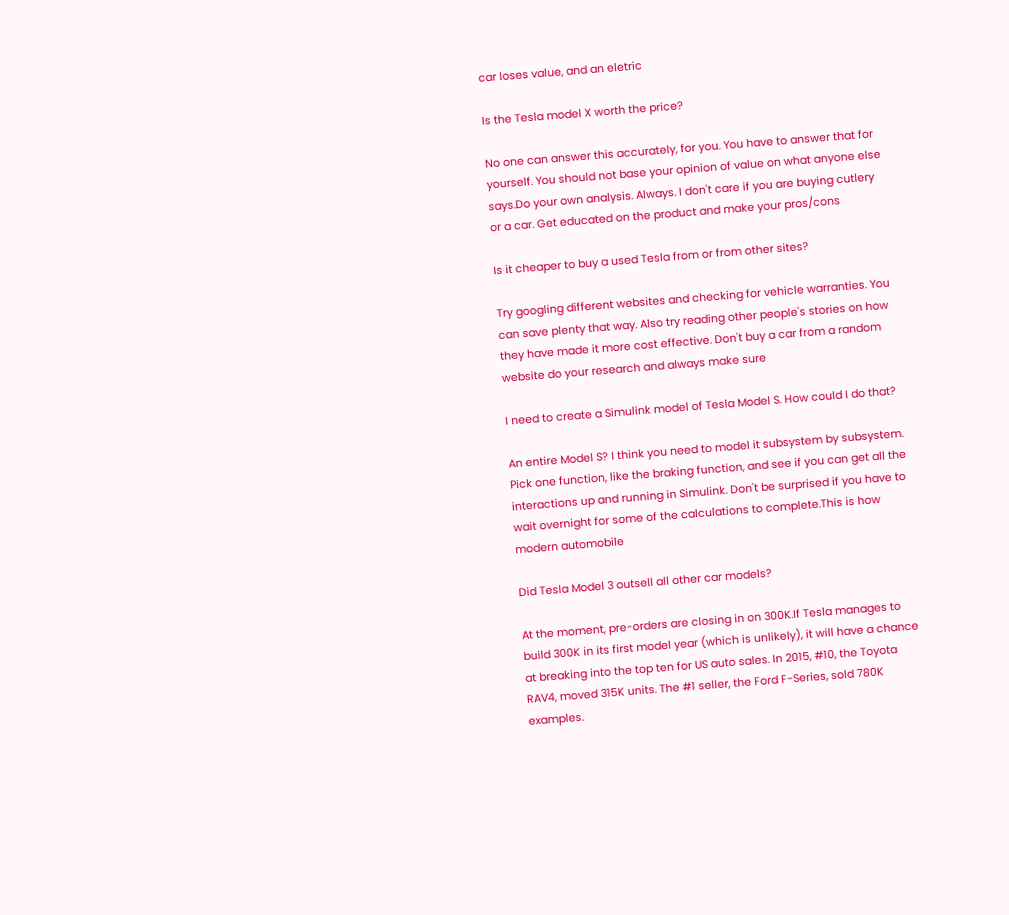car loses value, and an eletric

Is the Tesla model X worth the price?

No one can answer this accurately, for you. You have to answer that for yourself. You should not base your opinion of value on what anyone else says.Do your own analysis. Always. I don't care if you are buying cutlery or a car. Get educated on the product and make your pros/cons

Is it cheaper to buy a used Tesla from or from other sites?

Try googling different websites and checking for vehicle warranties. You can save plenty that way. Also try reading other people's stories on how they have made it more cost effective. Don't buy a car from a random website do your research and always make sure

I need to create a Simulink model of Tesla Model S. How could I do that?

An entire Model S? I think you need to model it subsystem by subsystem. Pick one function, like the braking function, and see if you can get all the interactions up and running in Simulink. Don't be surprised if you have to wait overnight for some of the calculations to complete.This is how modern automobile

Did Tesla Model 3 outsell all other car models?

At the moment, pre-orders are closing in on 300K.If Tesla manages to build 300K in its first model year (which is unlikely), it will have a chance at breaking into the top ten for US auto sales. In 2015, #10, the Toyota RAV4, moved 315K units. The #1 seller, the Ford F-Series, sold 780K examples.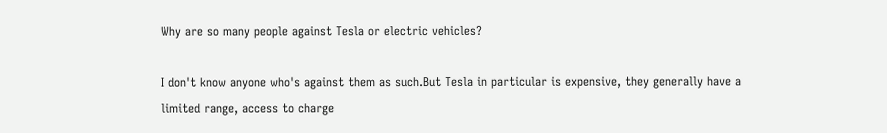Why are so many people against Tesla or electric vehicles?

I don't know anyone who's against them as such.But Tesla in particular is expensive, they generally have a limited range, access to charge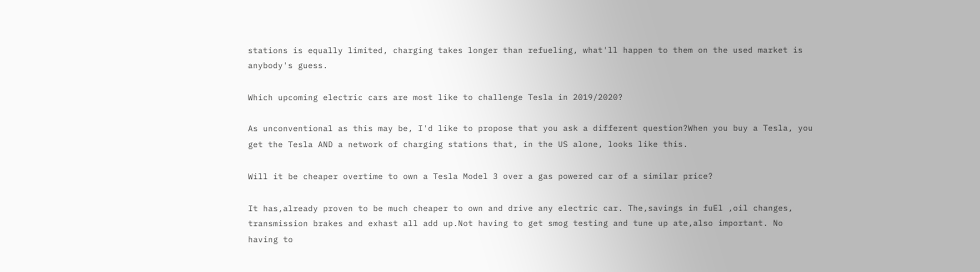stations is equally limited, charging takes longer than refueling, what'll happen to them on the used market is anybody's guess.

Which upcoming electric cars are most like to challenge Tesla in 2019/2020?

As unconventional as this may be, I'd like to propose that you ask a different question?When you buy a Tesla, you get the Tesla AND a network of charging stations that, in the US alone, looks like this.

Will it be cheaper overtime to own a Tesla Model 3 over a gas powered car of a similar price?

It has,already proven to be much cheaper to own and drive any electric car. The,savings in fuEl ,oil changes, transmission brakes and exhast all add up.Not having to get smog testing and tune up ate,also important. No having to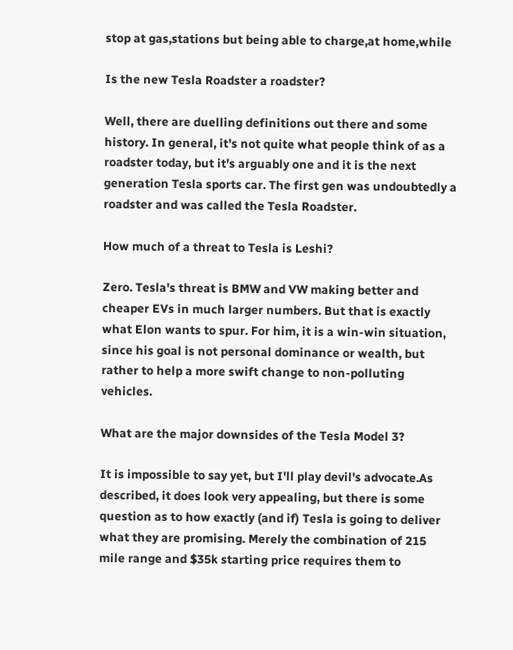stop at gas,stations but being able to charge,at home,while

Is the new Tesla Roadster a roadster?

Well, there are duelling definitions out there and some history. In general, it's not quite what people think of as a roadster today, but it's arguably one and it is the next generation Tesla sports car. The first gen was undoubtedly a roadster and was called the Tesla Roadster.

How much of a threat to Tesla is Leshi?

Zero. Tesla's threat is BMW and VW making better and cheaper EVs in much larger numbers. But that is exactly what Elon wants to spur. For him, it is a win-win situation, since his goal is not personal dominance or wealth, but rather to help a more swift change to non-polluting vehicles.

What are the major downsides of the Tesla Model 3?

It is impossible to say yet, but I'll play devil's advocate.As described, it does look very appealing, but there is some question as to how exactly (and if) Tesla is going to deliver what they are promising. Merely the combination of 215 mile range and $35k starting price requires them to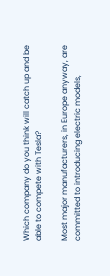Which company do you think will catch up and be able to compete with Tesla?

Most major manufacturers, in Europe anyway, are committed to introducing electric models,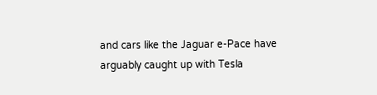and cars like the Jaguar e-Pace have arguably caught up with Tesla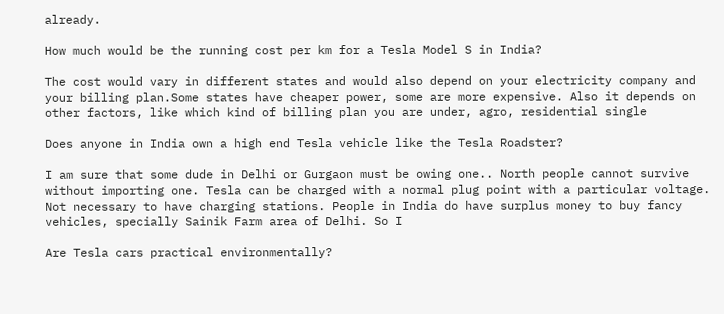already.

How much would be the running cost per km for a Tesla Model S in India?

The cost would vary in different states and would also depend on your electricity company and your billing plan.Some states have cheaper power, some are more expensive. Also it depends on other factors, like which kind of billing plan you are under, agro, residential single

Does anyone in India own a high end Tesla vehicle like the Tesla Roadster?

I am sure that some dude in Delhi or Gurgaon must be owing one.. North people cannot survive without importing one. Tesla can be charged with a normal plug point with a particular voltage. Not necessary to have charging stations. People in India do have surplus money to buy fancy vehicles, specially Sainik Farm area of Delhi. So I

Are Tesla cars practical environmentally?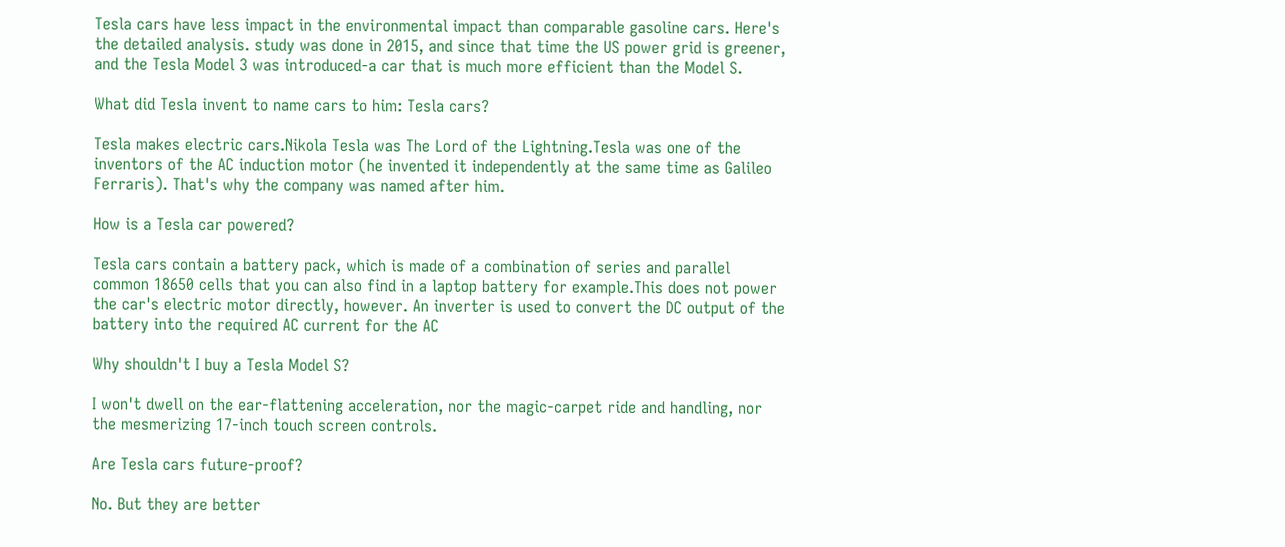Tesla cars have less impact in the environmental impact than comparable gasoline cars. Here's the detailed analysis. study was done in 2015, and since that time the US power grid is greener, and the Tesla Model 3 was introduced-a car that is much more efficient than the Model S.

What did Tesla invent to name cars to him: Tesla cars?

Tesla makes electric cars.Nikola Tesla was The Lord of the Lightning.Tesla was one of the inventors of the AC induction motor (he invented it independently at the same time as Galileo Ferraris). That's why the company was named after him.

How is a Tesla car powered?

Tesla cars contain a battery pack, which is made of a combination of series and parallel common 18650 cells that you can also find in a laptop battery for example.This does not power the car's electric motor directly, however. An inverter is used to convert the DC output of the battery into the required AC current for the AC

Why shouldn't I buy a Tesla Model S?

I won't dwell on the ear-flattening acceleration, nor the magic-carpet ride and handling, nor the mesmerizing 17-inch touch screen controls.

Are Tesla cars future-proof?

No. But they are better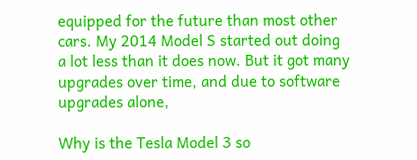equipped for the future than most other cars. My 2014 Model S started out doing a lot less than it does now. But it got many upgrades over time, and due to software upgrades alone,

Why is the Tesla Model 3 so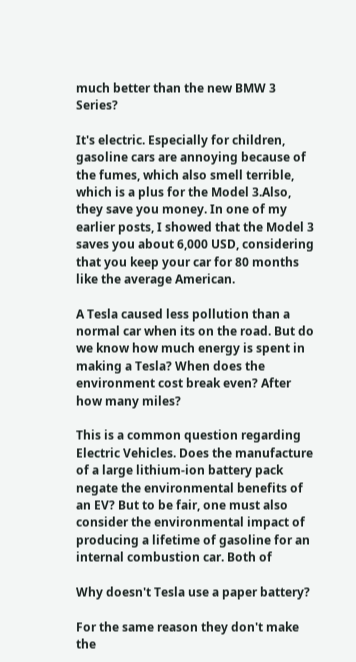much better than the new BMW 3 Series?

It's electric. Especially for children, gasoline cars are annoying because of the fumes, which also smell terrible, which is a plus for the Model 3.Also, they save you money. In one of my earlier posts, I showed that the Model 3 saves you about 6,000 USD, considering that you keep your car for 80 months like the average American.

A Tesla caused less pollution than a normal car when its on the road. But do we know how much energy is spent in making a Tesla? When does the environment cost break even? After how many miles?

This is a common question regarding Electric Vehicles. Does the manufacture of a large lithium-ion battery pack negate the environmental benefits of an EV? But to be fair, one must also consider the environmental impact of producing a lifetime of gasoline for an internal combustion car. Both of

Why doesn't Tesla use a paper battery?

For the same reason they don't make the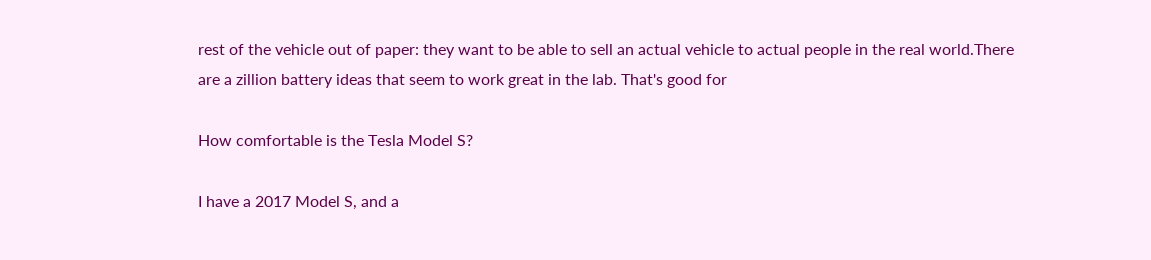rest of the vehicle out of paper: they want to be able to sell an actual vehicle to actual people in the real world.There are a zillion battery ideas that seem to work great in the lab. That's good for

How comfortable is the Tesla Model S?

I have a 2017 Model S, and a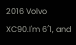2016 Volvo XC90.I'm 6′1, and